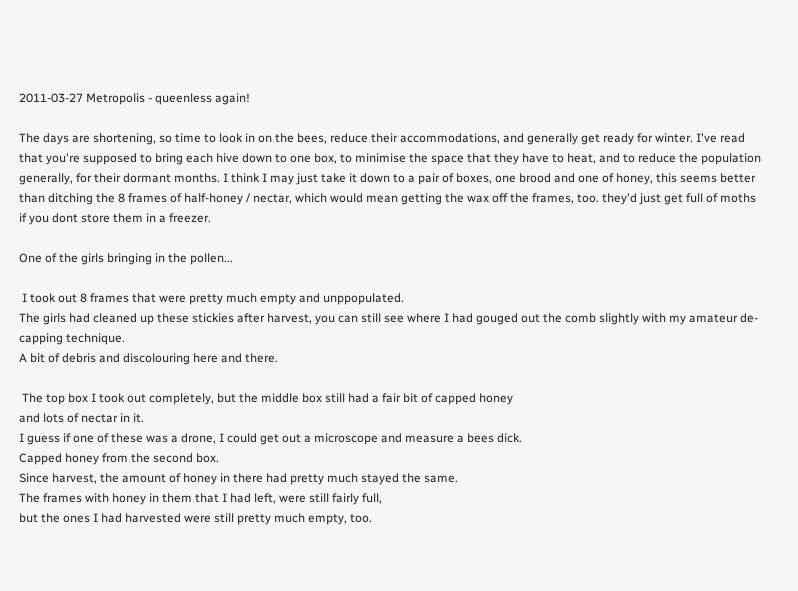2011-03-27 Metropolis - queenless again!

The days are shortening, so time to look in on the bees, reduce their accommodations, and generally get ready for winter. I've read that you're supposed to bring each hive down to one box, to minimise the space that they have to heat, and to reduce the population generally, for their dormant months. I think I may just take it down to a pair of boxes, one brood and one of honey, this seems better than ditching the 8 frames of half-honey / nectar, which would mean getting the wax off the frames, too. they'd just get full of moths if you dont store them in a freezer.

One of the girls bringing in the pollen...

 I took out 8 frames that were pretty much empty and unppopulated.
The girls had cleaned up these stickies after harvest, you can still see where I had gouged out the comb slightly with my amateur de-capping technique.
A bit of debris and discolouring here and there.

 The top box I took out completely, but the middle box still had a fair bit of capped honey
and lots of nectar in it.
I guess if one of these was a drone, I could get out a microscope and measure a bees dick.
Capped honey from the second box.
Since harvest, the amount of honey in there had pretty much stayed the same.
The frames with honey in them that I had left, were still fairly full,
but the ones I had harvested were still pretty much empty, too.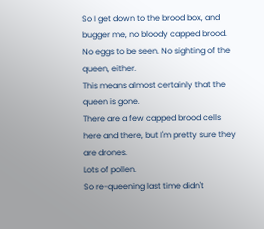So I get down to the brood box, and bugger me, no bloody capped brood.
No eggs to be seen. No sighting of the queen, either.
This means almost certainly that the queen is gone.
There are a few capped brood cells here and there, but I'm pretty sure they are drones.
Lots of pollen.
So re-queening last time didn't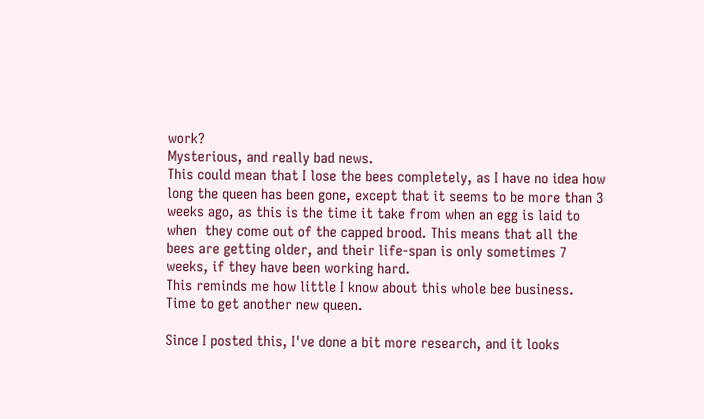work?
Mysterious, and really bad news.
This could mean that I lose the bees completely, as I have no idea how long the queen has been gone, except that it seems to be more than 3 weeks ago, as this is the time it take from when an egg is laid to when  they come out of the capped brood. This means that all the bees are getting older, and their life-span is only sometimes 7 weeks, if they have been working hard.
This reminds me how little I know about this whole bee business.
Time to get another new queen.

Since I posted this, I've done a bit more research, and it looks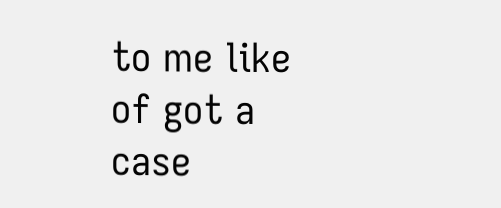to me like of got a case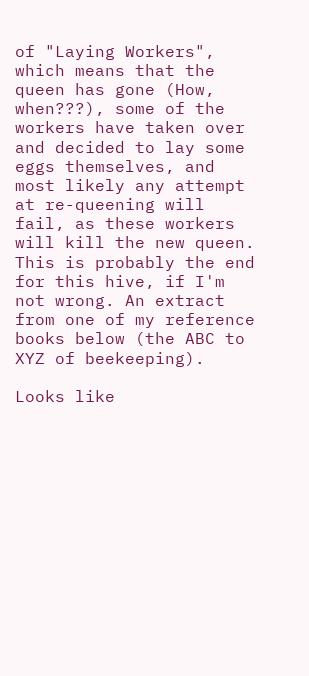of "Laying Workers", which means that the queen has gone (How, when???), some of the workers have taken over and decided to lay some eggs themselves, and most likely any attempt at re-queening will fail, as these workers will kill the new queen. This is probably the end for this hive, if I'm not wrong. An extract from one of my reference books below (the ABC to XYZ of beekeeping).

Looks like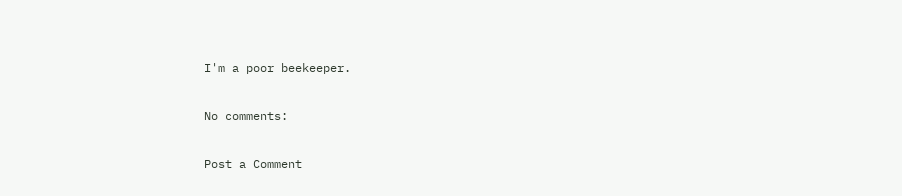I'm a poor beekeeper.

No comments:

Post a Comment